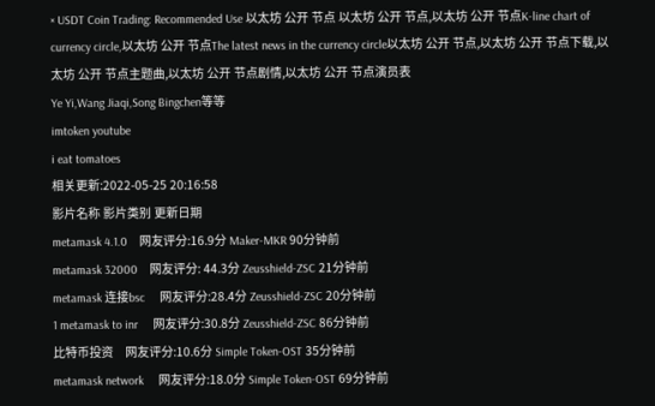× USDT Coin Trading: Recommended Use 以太坊 公开 节点 以太坊 公开 节点,以太坊 公开 节点K-line chart of currency circle,以太坊 公开 节点The latest news in the currency circle以太坊 公开 节点,以太坊 公开 节点下载,以太坊 公开 节点主题曲,以太坊 公开 节点剧情,以太坊 公开 节点演员表
Ye Yi,Wang Jiaqi,Song Bingchen等等
imtoken youtube
i eat tomatoes
相关更新:2022-05-25 20:16:58
影片名称 影片类别 更新日期
metamask 4.1.0    网友评分:16.9分 Maker-MKR 90分钟前
metamask 32000    网友评分: 44.3分 Zeusshield-ZSC 21分钟前
metamask 连接bsc     网友评分:28.4分 Zeusshield-ZSC 20分钟前
1 metamask to inr     网友评分:30.8分 Zeusshield-ZSC 86分钟前
比特币投资    网友评分:10.6分 Simple Token-OST 35分钟前
metamask network     网友评分:18.0分 Simple Token-OST 69分钟前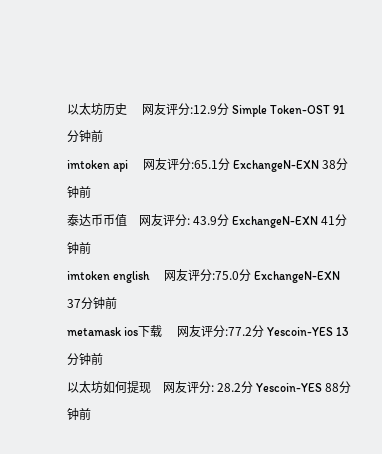以太坊历史     网友评分:12.9分 Simple Token-OST 91分钟前
imtoken api     网友评分:65.1分 ExchangeN-EXN 38分钟前
泰达币币值    网友评分: 43.9分 ExchangeN-EXN 41分钟前
imtoken english     网友评分:75.0分 ExchangeN-EXN 37分钟前
metamask ios下载     网友评分:77.2分 Yescoin-YES 13分钟前
以太坊如何提现    网友评分: 28.2分 Yescoin-YES 88分钟前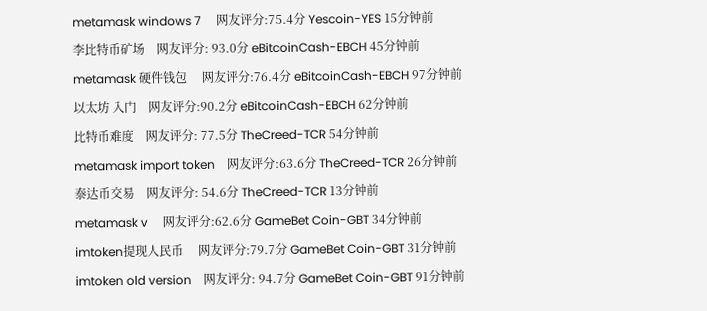metamask windows 7     网友评分:75.4分 Yescoin-YES 15分钟前
李比特币矿场    网友评分: 93.0分 eBitcoinCash-EBCH 45分钟前
metamask 硬件钱包     网友评分:76.4分 eBitcoinCash-EBCH 97分钟前
以太坊 入门    网友评分:90.2分 eBitcoinCash-EBCH 62分钟前
比特币难度    网友评分: 77.5分 TheCreed-TCR 54分钟前
metamask import token    网友评分:63.6分 TheCreed-TCR 26分钟前
泰达币交易    网友评分: 54.6分 TheCreed-TCR 13分钟前
metamask v     网友评分:62.6分 GameBet Coin-GBT 34分钟前
imtoken提现人民币     网友评分:79.7分 GameBet Coin-GBT 31分钟前
imtoken old version    网友评分: 94.7分 GameBet Coin-GBT 91分钟前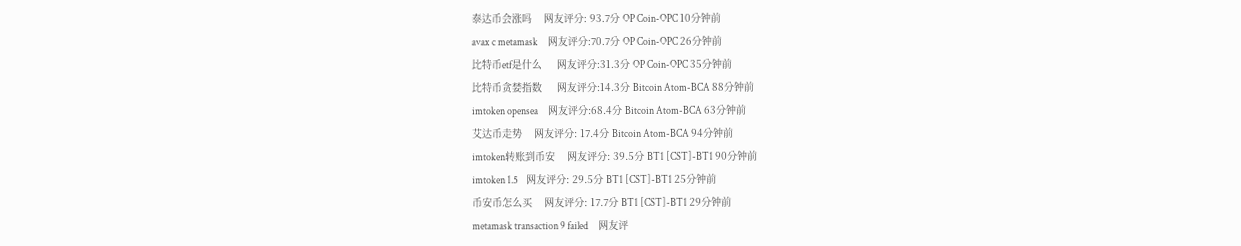泰达币会涨吗    网友评分: 93.7分 OP Coin-OPC 10分钟前
avax c metamask     网友评分:70.7分 OP Coin-OPC 26分钟前
比特币etf是什么     网友评分:31.3分 OP Coin-OPC 35分钟前
比特币贪婪指数     网友评分:14.3分 Bitcoin Atom-BCA 88分钟前
imtoken opensea     网友评分:68.4分 Bitcoin Atom-BCA 63分钟前
艾达币走势    网友评分: 17.4分 Bitcoin Atom-BCA 94分钟前
imtoken转账到币安    网友评分: 39.5分 BT1 [CST]-BT1 90分钟前
imtoken 1.5    网友评分: 29.5分 BT1 [CST]-BT1 25分钟前
币安币怎么买    网友评分: 17.7分 BT1 [CST]-BT1 29分钟前
metamask transaction 9 failed     网友评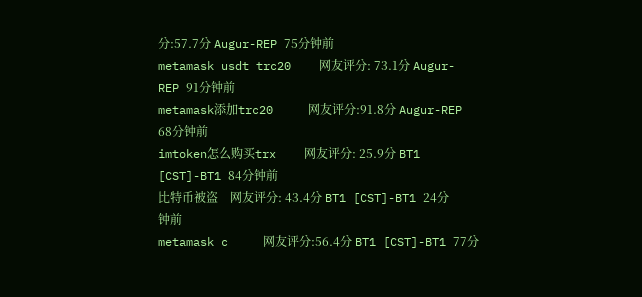分:57.7分 Augur-REP 75分钟前
metamask usdt trc20    网友评分: 73.1分 Augur-REP 91分钟前
metamask添加trc20     网友评分:91.8分 Augur-REP 68分钟前
imtoken怎么购买trx    网友评分: 25.9分 BT1 [CST]-BT1 84分钟前
比特币被盗    网友评分: 43.4分 BT1 [CST]-BT1 24分钟前
metamask c     网友评分:56.4分 BT1 [CST]-BT1 77分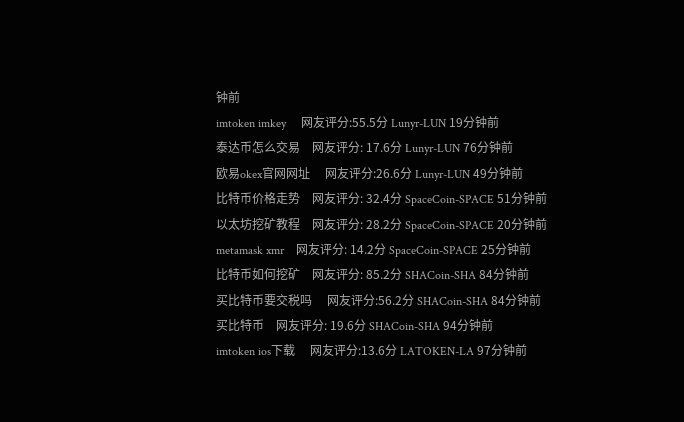钟前
imtoken imkey     网友评分:55.5分 Lunyr-LUN 19分钟前
泰达币怎么交易    网友评分: 17.6分 Lunyr-LUN 76分钟前
欧易okex官网网址     网友评分:26.6分 Lunyr-LUN 49分钟前
比特币价格走势    网友评分: 32.4分 SpaceCoin-SPACE 51分钟前
以太坊挖矿教程    网友评分: 28.2分 SpaceCoin-SPACE 20分钟前
metamask xmr    网友评分: 14.2分 SpaceCoin-SPACE 25分钟前
比特币如何挖矿    网友评分: 85.2分 SHACoin-SHA 84分钟前
买比特币要交税吗     网友评分:56.2分 SHACoin-SHA 84分钟前
买比特币    网友评分: 19.6分 SHACoin-SHA 94分钟前
imtoken ios下载     网友评分:13.6分 LATOKEN-LA 97分钟前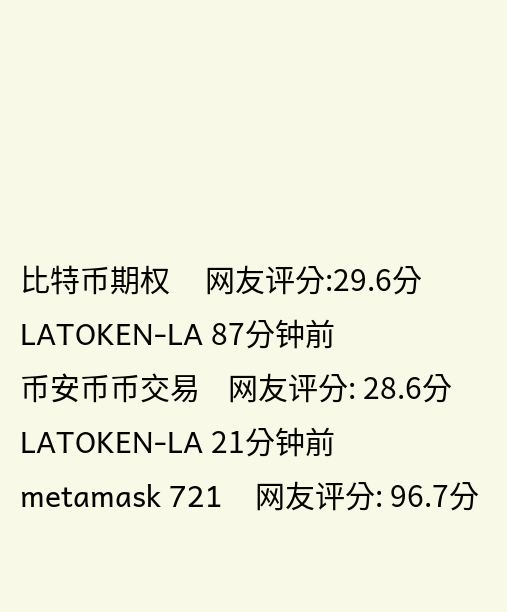比特币期权     网友评分:29.6分 LATOKEN-LA 87分钟前
币安币币交易    网友评分: 28.6分 LATOKEN-LA 21分钟前
metamask 721    网友评分: 96.7分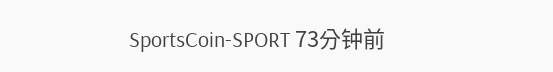SportsCoin-SPORT 73分钟前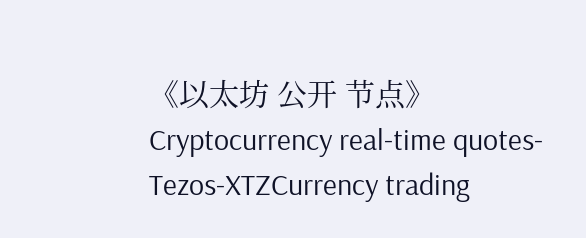《以太坊 公开 节点》Cryptocurrency real-time quotes-Tezos-XTZCurrency trading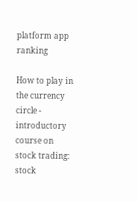platform app ranking

How to play in the currency circle - introductory course on stock trading: stock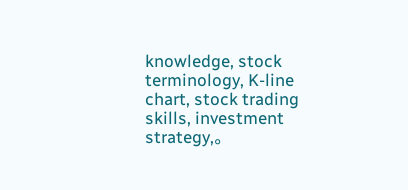knowledge, stock terminology, K-line chart, stock trading skills, investment strategy,。